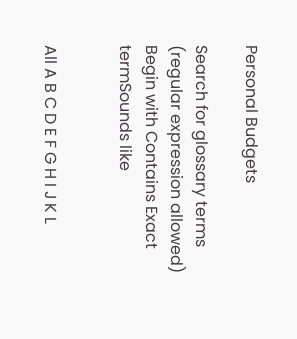Personal Budgets

Search for glossary terms (regular expression allowed)
Begin with Contains Exact termSounds like


All A B C D E F G H I J K L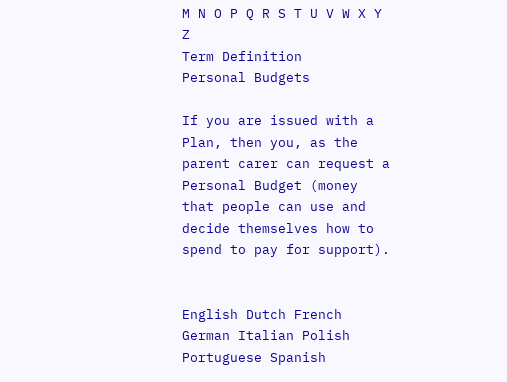M N O P Q R S T U V W X Y Z
Term Definition
Personal Budgets

If you are issued with a Plan, then you, as the parent carer can request a Personal Budget (money that people can use and decide themselves how to spend to pay for support).


English Dutch French German Italian Polish Portuguese Spanish